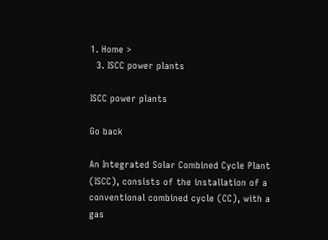1. Home >
  3. ISCC power plants

ISCC power plants

Go back

An Integrated Solar Combined Cycle Plant (ISCC), consists of the installation of a conventional combined cycle (CC), with a gas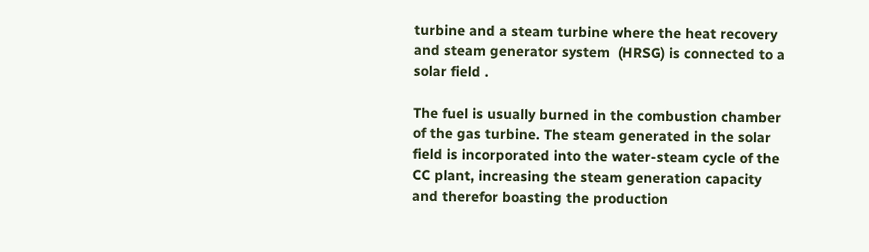turbine and a steam turbine where the heat recovery and steam generator system  (HRSG) is connected to a solar field .

The fuel is usually burned in the combustion chamber of the gas turbine. The steam generated in the solar field is incorporated into the water-steam cycle of the CC plant, increasing the steam generation capacity and therefor boasting the production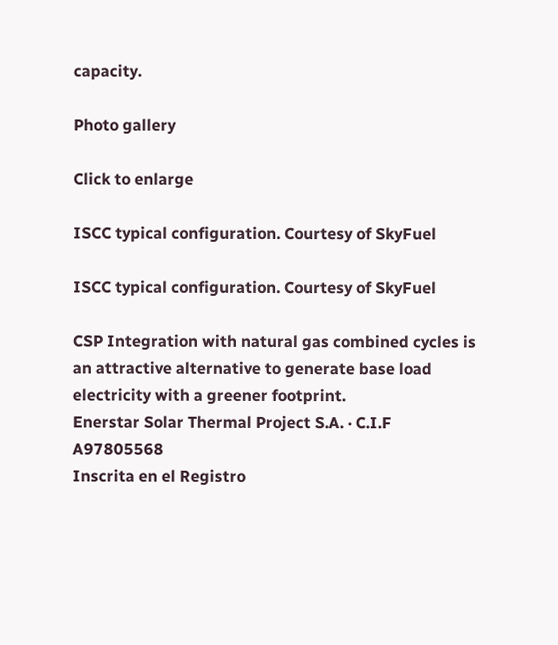capacity.

Photo gallery

Click to enlarge

ISCC typical configuration. Courtesy of SkyFuel

ISCC typical configuration. Courtesy of SkyFuel

CSP Integration with natural gas combined cycles is an attractive alternative to generate base load electricity with a greener footprint.
Enerstar Solar Thermal Project S.A. · C.I.F A97805568
Inscrita en el Registro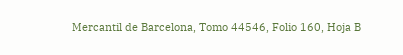Mercantil de Barcelona, Tomo 44546, Folio 160, Hoja B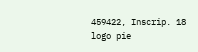459422, Inscrip. 18
logo pie